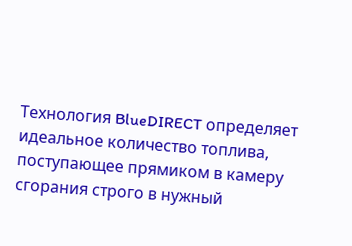Технология BlueDIRECT определяет идеальное количество топлива, поступающее прямиком в камеру сгорания строго в нужный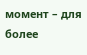момент – для более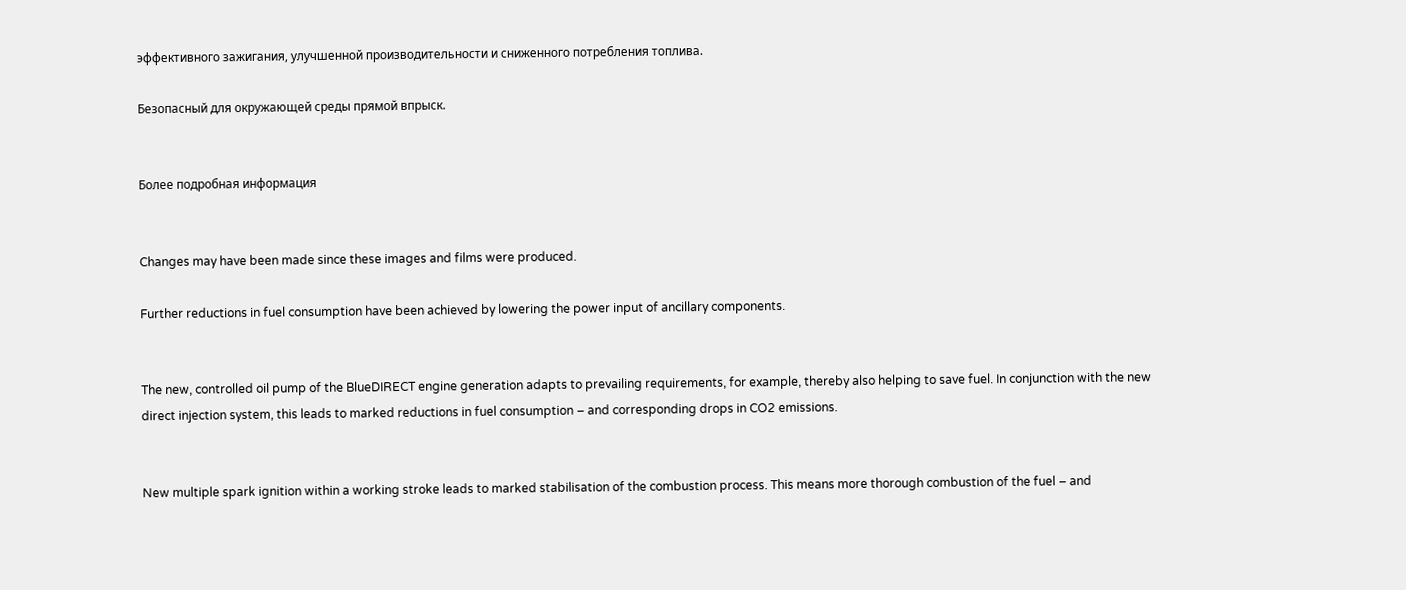эффективного зажигания, улучшенной производительности и сниженного потребления топлива.

Безопасный для окружающей среды прямой впрыск.


Более подробная информация


Changes may have been made since these images and films were produced.

Further reductions in fuel consumption have been achieved by lowering the power input of ancillary components.


The new, controlled oil pump of the BlueDIRECT engine generation adapts to prevailing requirements, for example, thereby also helping to save fuel. In conjunction with the new direct injection system, this leads to marked reductions in fuel consumption – and corresponding drops in CO2 emissions.


New multiple spark ignition within a working stroke leads to marked stabilisation of the combustion process. This means more thorough combustion of the fuel – and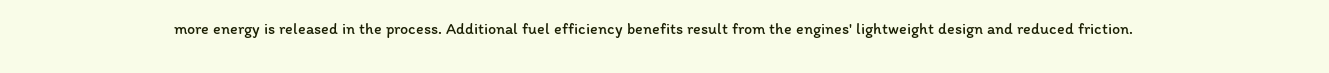more energy is released in the process. Additional fuel efficiency benefits result from the engines' lightweight design and reduced friction.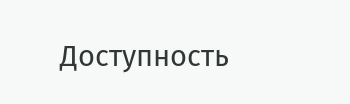Доступность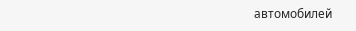автомобилей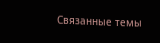Связанные темы